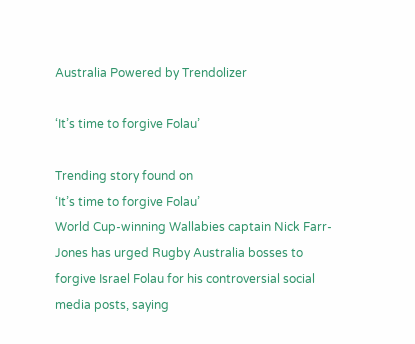Australia Powered by Trendolizer

‘It’s time to forgive Folau’

Trending story found on
‘It’s time to forgive Folau’
World Cup-winning Wallabies captain Nick Farr-Jones has urged Rugby Australia bosses to forgive Israel Folau for his controversial social media posts, saying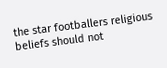the star footballers religious beliefs should not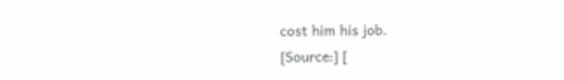cost him his job.
[Source:] [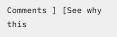Comments ] [See why this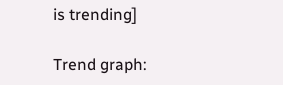is trending]

Trend graph: